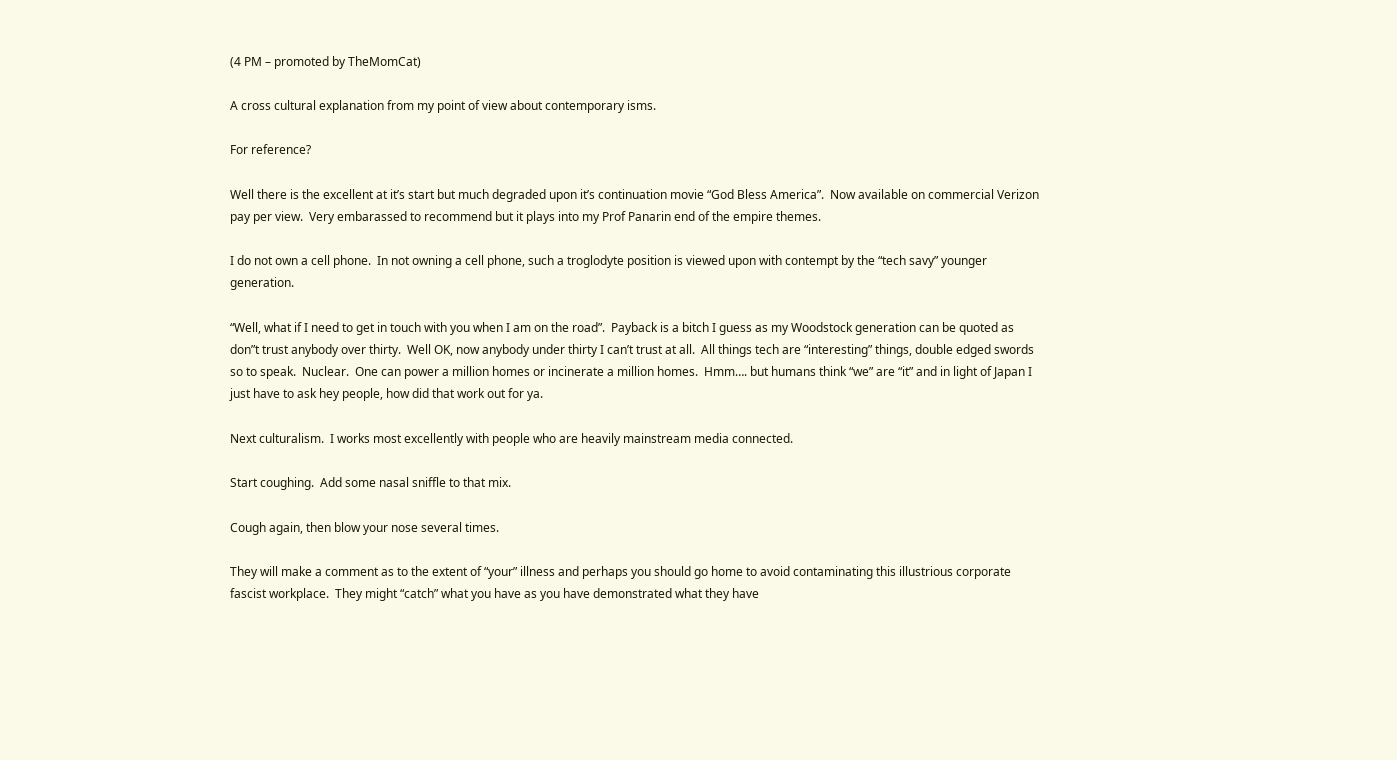(4 PM – promoted by TheMomCat)

A cross cultural explanation from my point of view about contemporary isms.

For reference?

Well there is the excellent at it’s start but much degraded upon it’s continuation movie “God Bless America”.  Now available on commercial Verizon pay per view.  Very embarassed to recommend but it plays into my Prof Panarin end of the empire themes.

I do not own a cell phone.  In not owning a cell phone, such a troglodyte position is viewed upon with contempt by the “tech savy” younger generation.

“Well, what if I need to get in touch with you when I am on the road”.  Payback is a bitch I guess as my Woodstock generation can be quoted as don”t trust anybody over thirty.  Well OK, now anybody under thirty I can’t trust at all.  All things tech are “interesting” things, double edged swords so to speak.  Nuclear.  One can power a million homes or incinerate a million homes.  Hmm…. but humans think “we” are “it” and in light of Japan I just have to ask hey people, how did that work out for ya.

Next culturalism.  I works most excellently with people who are heavily mainstream media connected.

Start coughing.  Add some nasal sniffle to that mix.

Cough again, then blow your nose several times.

They will make a comment as to the extent of “your” illness and perhaps you should go home to avoid contaminating this illustrious corporate fascist workplace.  They might “catch” what you have as you have demonstrated what they have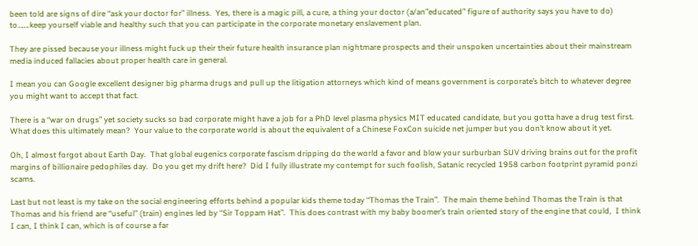been told are signs of dire “ask your doctor for” illness.  Yes, there is a magic pill, a cure, a thing your doctor (a/an”educated” figure of authority says you have to do) to…….keep yourself viable and healthy such that you can participate in the corporate monetary enslavement plan.

They are pissed because your illness might fuck up their their future health insurance plan nightmare prospects and their unspoken uncertainties about their mainstream media induced fallacies about proper health care in general.

I mean you can Google excellent designer big pharma drugs and pull up the litigation attorneys which kind of means government is corporate’s bitch to whatever degree you might want to accept that fact.

There is a “war on drugs” yet society sucks so bad corporate might have a job for a PhD level plasma physics MIT educated candidate, but you gotta have a drug test first.  What does this ultimately mean?  Your value to the corporate world is about the equivalent of a Chinese FoxCon suicide net jumper but you don’t know about it yet.

Oh, I almost forgot about Earth Day.  That global eugenics corporate fascism dripping do the world a favor and blow your surburban SUV driving brains out for the profit margins of billionaire pedophiles day.  Do you get my drift here?  Did I fully illustrate my contempt for such foolish, Satanic recycled 1958 carbon footprint pyramid ponzi scams.

Last but not least is my take on the social engineering efforts behind a popular kids theme today “Thomas the Train”.  The main theme behind Thomas the Train is that Thomas and his friend are “useful” (train) engines led by “Sir Toppam Hat”.  This does contrast with my baby boomer’s train oriented story of the engine that could,  I think I can, I think I can, which is of course a far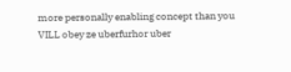more personally enabling concept than you VILL obey ze uberfurhor uber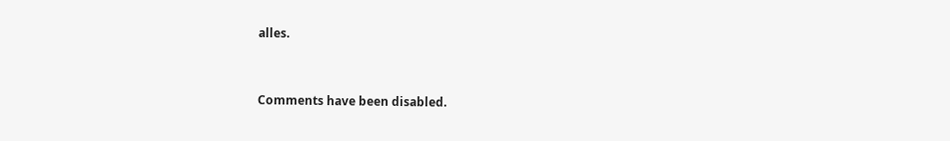alles.



Comments have been disabled.